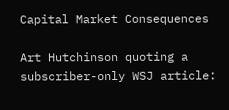Capital Market Consequences

Art Hutchinson quoting a subscriber-only WSJ article: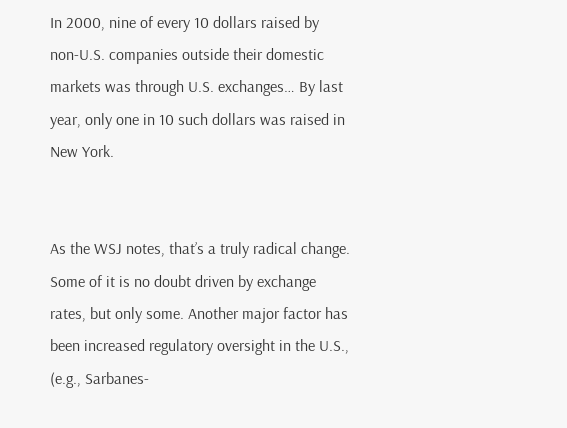In 2000, nine of every 10 dollars raised by non-U.S. companies outside their domestic markets was through U.S. exchanges… By last year, only one in 10 such dollars was raised in New York.


As the WSJ notes, that’s a truly radical change. Some of it is no doubt driven by exchange rates, but only some. Another major factor has been increased regulatory oversight in the U.S., (e.g., Sarbanes-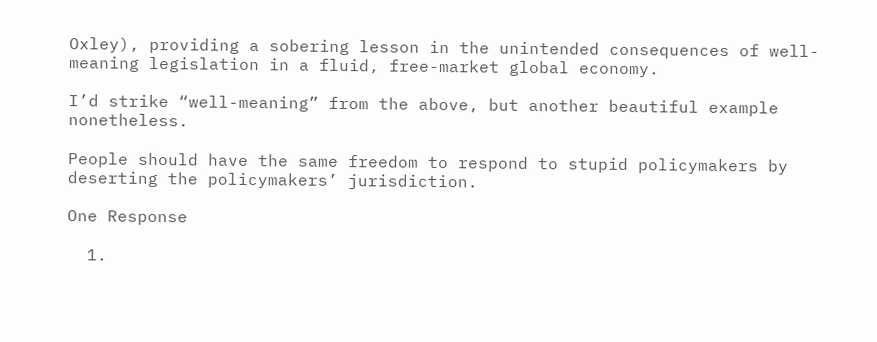Oxley), providing a sobering lesson in the unintended consequences of well-meaning legislation in a fluid, free-market global economy.

I’d strike “well-meaning” from the above, but another beautiful example nonetheless.

People should have the same freedom to respond to stupid policymakers by deserting the policymakers’ jurisdiction.

One Response

  1.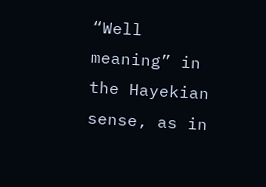“Well meaning” in the Hayekian sense, as in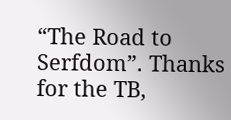“The Road to Serfdom”. Thanks for the TB,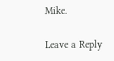Mike.

Leave a Reply